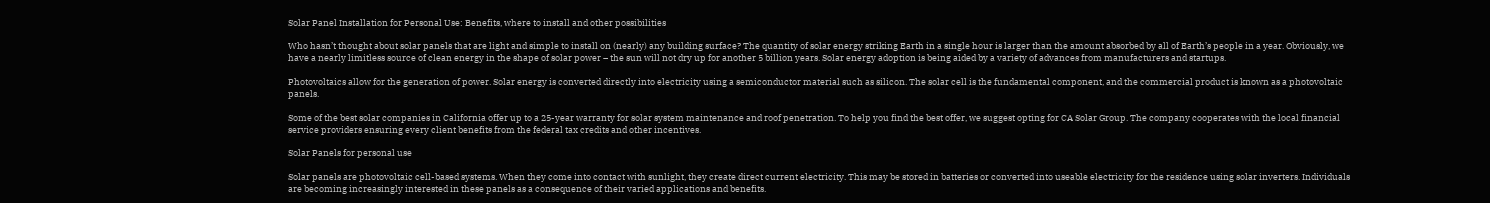Solar Panel Installation for Personal Use: Benefits, where to install and other possibilities

Who hasn’t thought about solar panels that are light and simple to install on (nearly) any building surface? The quantity of solar energy striking Earth in a single hour is larger than the amount absorbed by all of Earth’s people in a year. Obviously, we have a nearly limitless source of clean energy in the shape of solar power – the sun will not dry up for another 5 billion years. Solar energy adoption is being aided by a variety of advances from manufacturers and startups.

Photovoltaics allow for the generation of power. Solar energy is converted directly into electricity using a semiconductor material such as silicon. The solar cell is the fundamental component, and the commercial product is known as a photovoltaic panels.

Some of the best solar companies in California offer up to a 25-year warranty for solar system maintenance and roof penetration. To help you find the best offer, we suggest opting for CA Solar Group. The company cooperates with the local financial service providers ensuring every client benefits from the federal tax credits and other incentives.

Solar Panels for personal use

Solar panels are photovoltaic cell-based systems. When they come into contact with sunlight, they create direct current electricity. This may be stored in batteries or converted into useable electricity for the residence using solar inverters. Individuals are becoming increasingly interested in these panels as a consequence of their varied applications and benefits.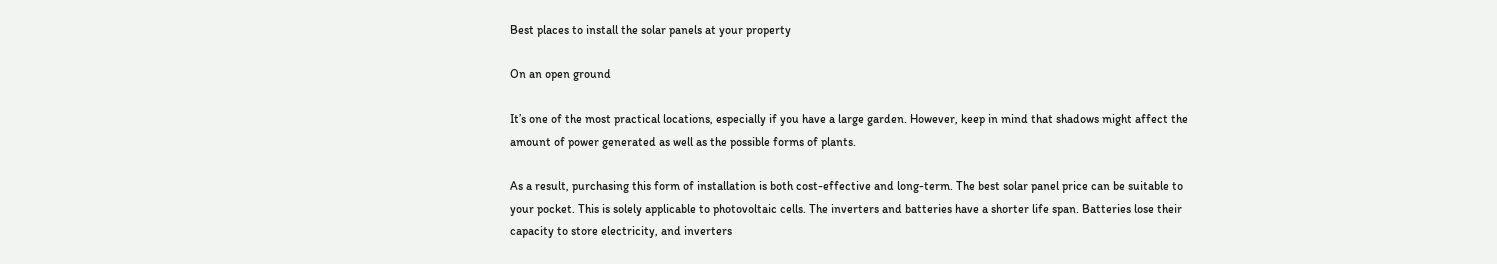Best places to install the solar panels at your property

On an open ground

It’s one of the most practical locations, especially if you have a large garden. However, keep in mind that shadows might affect the amount of power generated as well as the possible forms of plants.

As a result, purchasing this form of installation is both cost-effective and long-term. The best solar panel price can be suitable to your pocket. This is solely applicable to photovoltaic cells. The inverters and batteries have a shorter life span. Batteries lose their capacity to store electricity, and inverters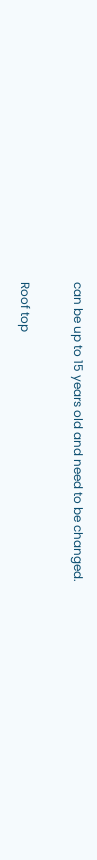can be up to 15 years old and need to be changed.

Roof top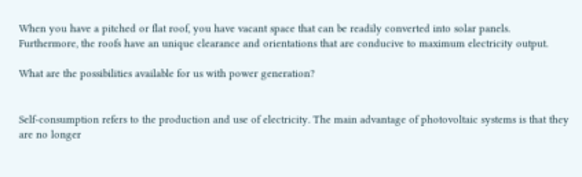When you have a pitched or flat roof, you have vacant space that can be readily converted into solar panels. Furthermore, the roofs have an unique clearance and orientations that are conducive to maximum electricity output.

What are the possibilities available for us with power generation?


Self-consumption refers to the production and use of electricity. The main advantage of photovoltaic systems is that they are no longer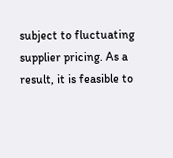subject to fluctuating supplier pricing. As a result, it is feasible to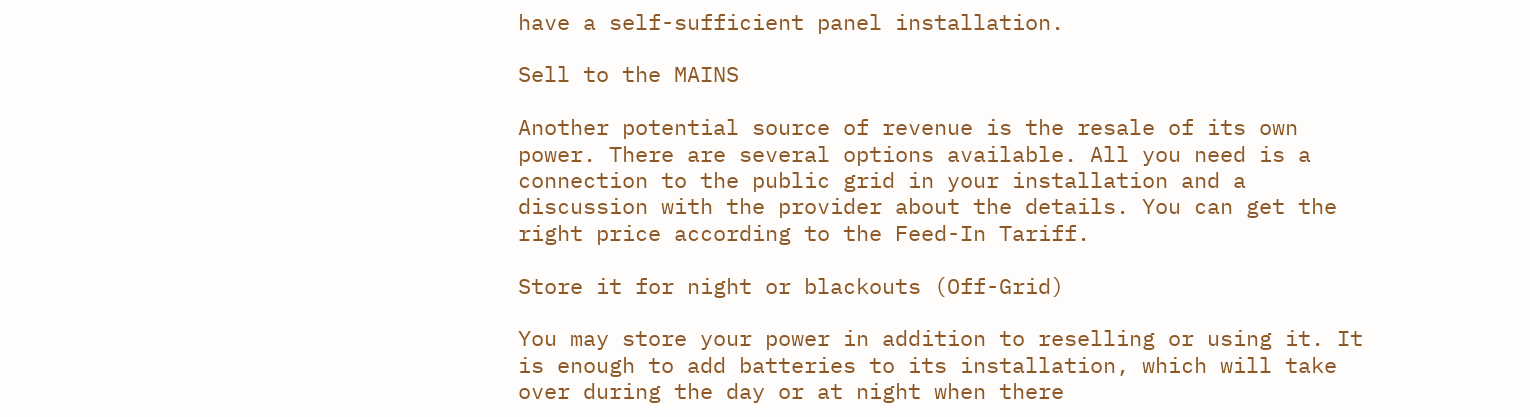have a self-sufficient panel installation.

Sell to the MAINS

Another potential source of revenue is the resale of its own power. There are several options available. All you need is a connection to the public grid in your installation and a discussion with the provider about the details. You can get the right price according to the Feed-In Tariff.

Store it for night or blackouts (Off-Grid)

You may store your power in addition to reselling or using it. It is enough to add batteries to its installation, which will take over during the day or at night when there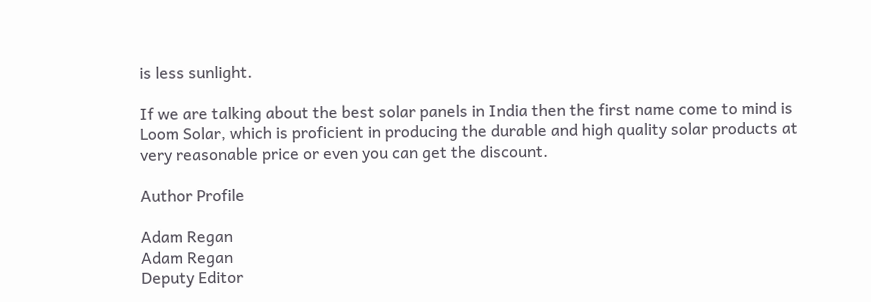is less sunlight.

If we are talking about the best solar panels in India then the first name come to mind is Loom Solar, which is proficient in producing the durable and high quality solar products at very reasonable price or even you can get the discount.

Author Profile

Adam Regan
Adam Regan
Deputy Editor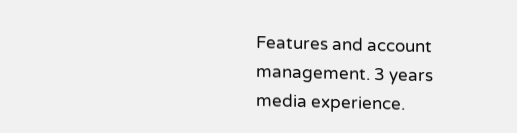Features and account management. 3 years media experience.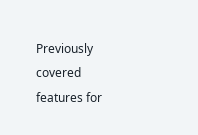Previously covered features for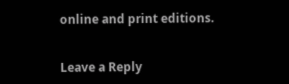online and print editions.


Leave a Reply